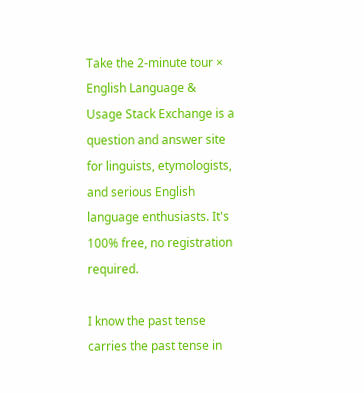Take the 2-minute tour ×
English Language & Usage Stack Exchange is a question and answer site for linguists, etymologists, and serious English language enthusiasts. It's 100% free, no registration required.

I know the past tense carries the past tense in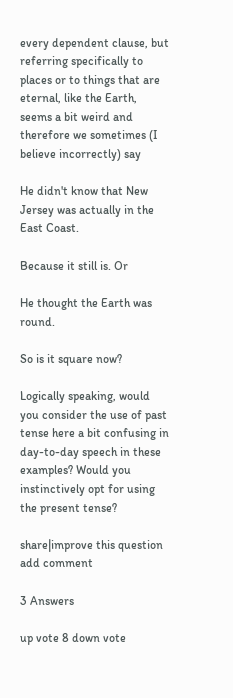every dependent clause, but referring specifically to places or to things that are eternal, like the Earth, seems a bit weird and therefore we sometimes (I believe incorrectly) say

He didn't know that New Jersey was actually in the East Coast.

Because it still is. Or

He thought the Earth was round.

So is it square now?

Logically speaking, would you consider the use of past tense here a bit confusing in day-to-day speech in these examples? Would you instinctively opt for using the present tense?

share|improve this question
add comment

3 Answers

up vote 8 down vote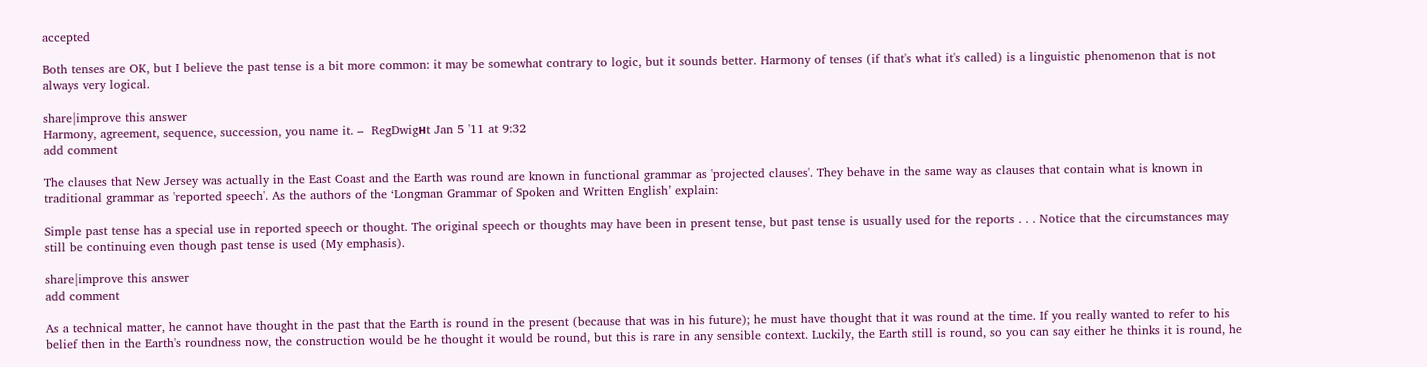accepted

Both tenses are OK, but I believe the past tense is a bit more common: it may be somewhat contrary to logic, but it sounds better. Harmony of tenses (if that's what it's called) is a linguistic phenomenon that is not always very logical.

share|improve this answer
Harmony, agreement, sequence, succession, you name it. –  RegDwigнt Jan 5 '11 at 9:32
add comment

The clauses that New Jersey was actually in the East Coast and the Earth was round are known in functional grammar as 'projected clauses'. They behave in the same way as clauses that contain what is known in traditional grammar as 'reported speech'. As the authors of the ‘Longman Grammar of Spoken and Written English’ explain:

Simple past tense has a special use in reported speech or thought. The original speech or thoughts may have been in present tense, but past tense is usually used for the reports . . . Notice that the circumstances may still be continuing even though past tense is used (My emphasis).

share|improve this answer
add comment

As a technical matter, he cannot have thought in the past that the Earth is round in the present (because that was in his future); he must have thought that it was round at the time. If you really wanted to refer to his belief then in the Earth's roundness now, the construction would be he thought it would be round, but this is rare in any sensible context. Luckily, the Earth still is round, so you can say either he thinks it is round, he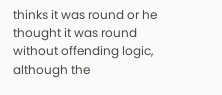thinks it was round or he thought it was round without offending logic, although the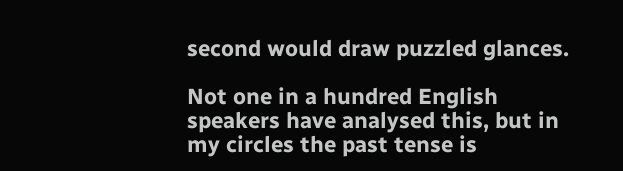second would draw puzzled glances.

Not one in a hundred English speakers have analysed this, but in my circles the past tense is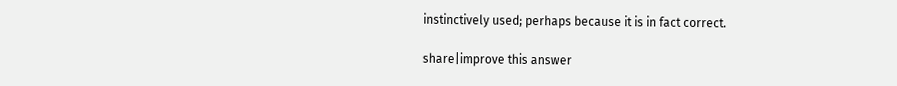instinctively used; perhaps because it is in fact correct.

share|improve this answer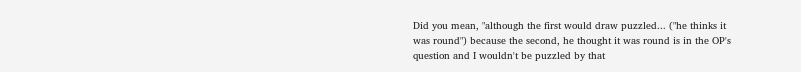Did you mean, "although the first would draw puzzled... ("he thinks it was round") because the second, he thought it was round is in the OP's question and I wouldn't be puzzled by that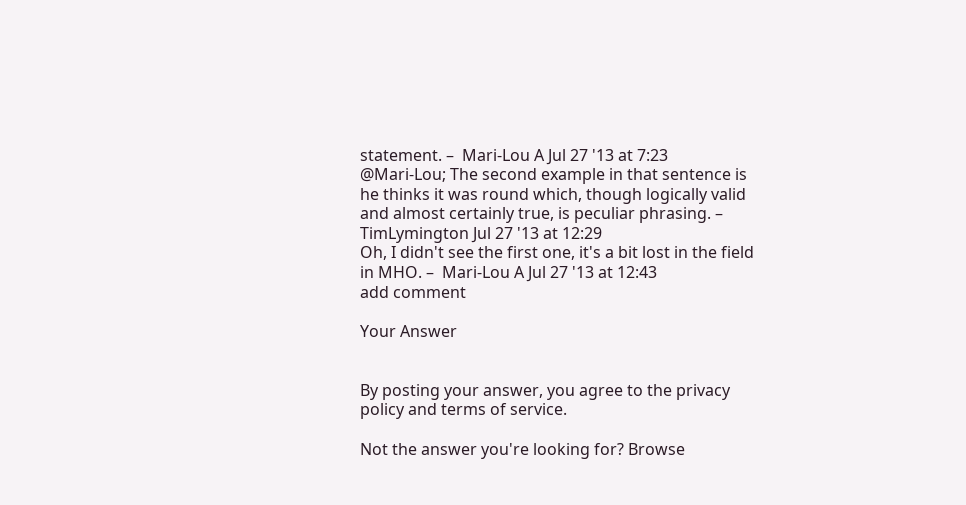statement. –  Mari-Lou A Jul 27 '13 at 7:23
@Mari-Lou; The second example in that sentence is he thinks it was round which, though logically valid and almost certainly true, is peculiar phrasing. –  TimLymington Jul 27 '13 at 12:29
Oh, I didn't see the first one, it's a bit lost in the field in MHO. –  Mari-Lou A Jul 27 '13 at 12:43
add comment

Your Answer


By posting your answer, you agree to the privacy policy and terms of service.

Not the answer you're looking for? Browse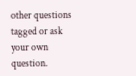other questions tagged or ask your own question.